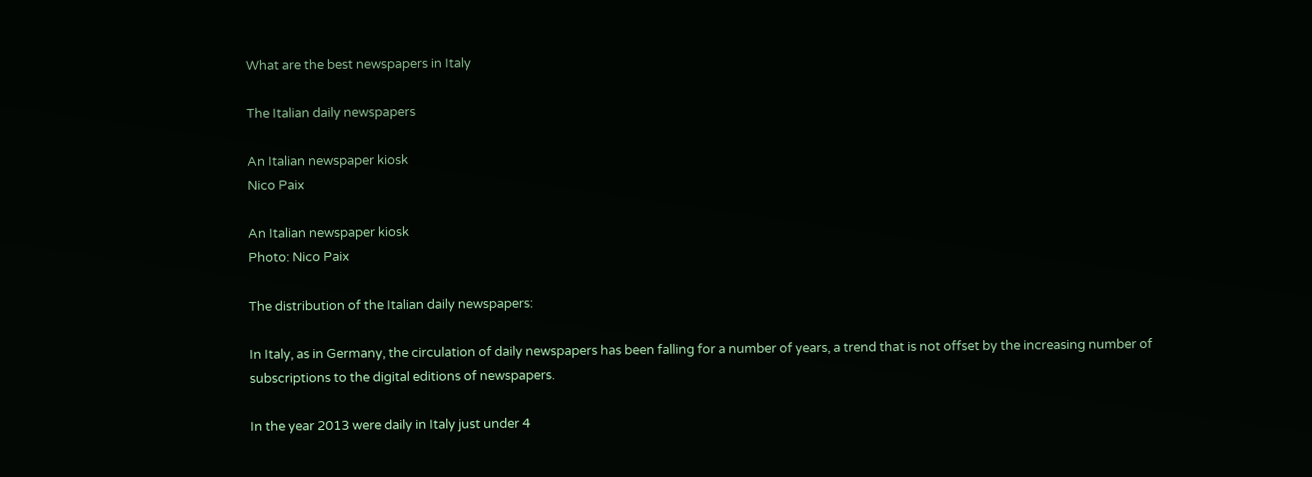What are the best newspapers in Italy

The Italian daily newspapers

An Italian newspaper kiosk
Nico Paix

An Italian newspaper kiosk
Photo: Nico Paix

The distribution of the Italian daily newspapers:

In Italy, as in Germany, the circulation of daily newspapers has been falling for a number of years, a trend that is not offset by the increasing number of subscriptions to the digital editions of newspapers.

In the year 2013 were daily in Italy just under 4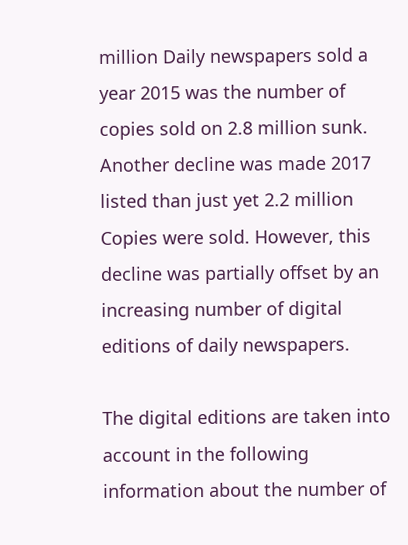million Daily newspapers sold a year 2015 was the number of copies sold on 2.8 million sunk. Another decline was made 2017 listed than just yet 2.2 million Copies were sold. However, this decline was partially offset by an increasing number of digital editions of daily newspapers.

The digital editions are taken into account in the following information about the number of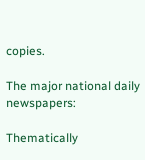copies.

The major national daily newspapers:

Thematically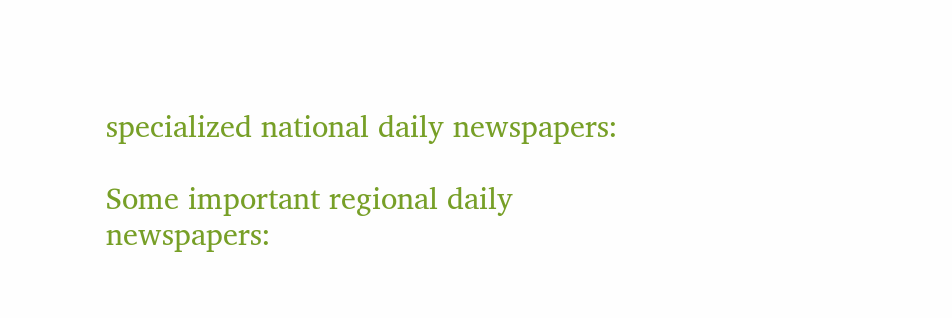specialized national daily newspapers:

Some important regional daily newspapers: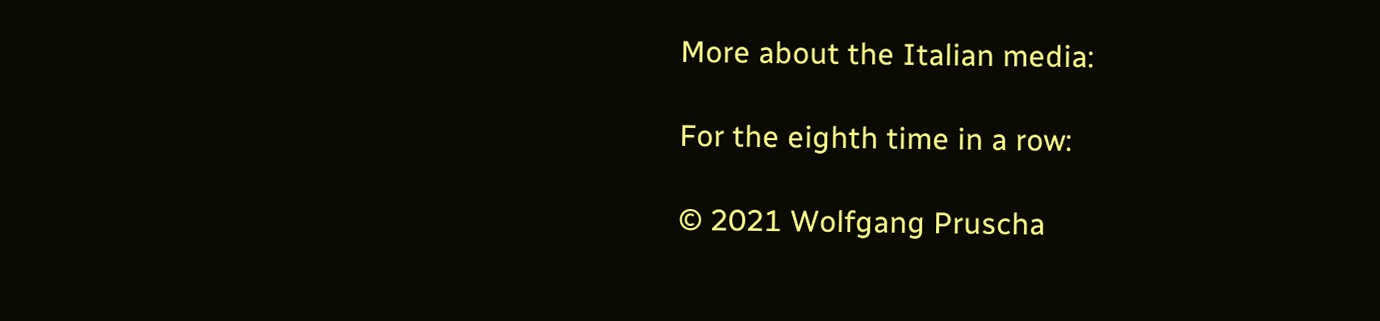More about the Italian media:

For the eighth time in a row:

© 2021 Wolfgang Pruscha